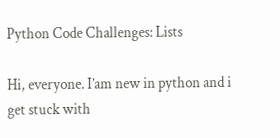Python Code Challenges: Lists

Hi, everyone. I’am new in python and i get stuck with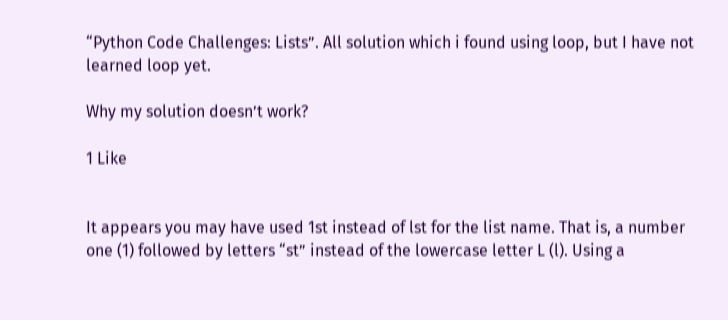“Python Code Challenges: Lists”. All solution which i found using loop, but I have not learned loop yet.

Why my solution doesn’t work?

1 Like


It appears you may have used 1st instead of lst for the list name. That is, a number one (1) followed by letters “st” instead of the lowercase letter L (l). Using a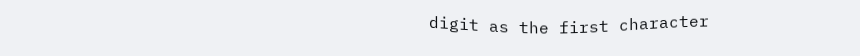digit as the first character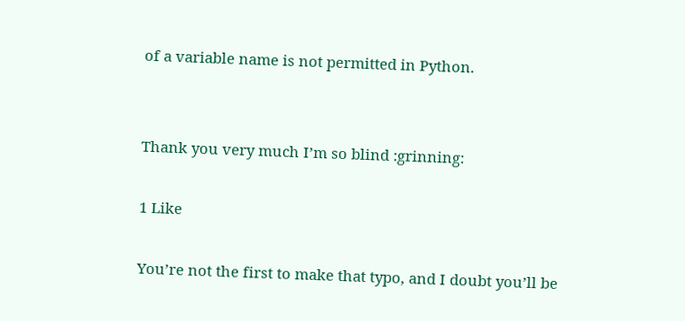of a variable name is not permitted in Python.


Thank you very much I’m so blind :grinning:

1 Like

You’re not the first to make that typo, and I doubt you’ll be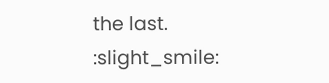the last. :slight_smile: